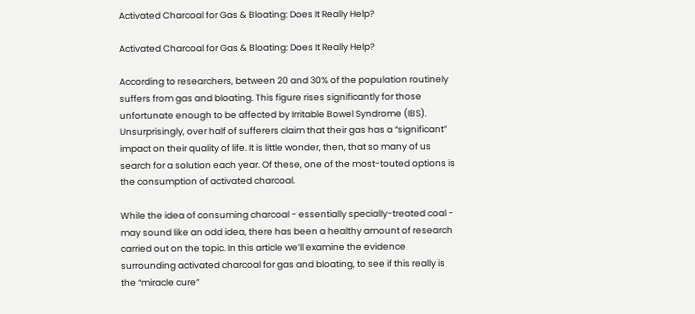Activated Charcoal for Gas & Bloating: Does It Really Help?

Activated Charcoal for Gas & Bloating: Does It Really Help?

According to researchers, between 20 and 30% of the population routinely suffers from gas and bloating. This figure rises significantly for those unfortunate enough to be affected by Irritable Bowel Syndrome (IBS). Unsurprisingly, over half of sufferers claim that their gas has a “significant” impact on their quality of life. It is little wonder, then, that so many of us search for a solution each year. Of these, one of the most-touted options is the consumption of activated charcoal.

While the idea of consuming charcoal - essentially specially-treated coal - may sound like an odd idea, there has been a healthy amount of research carried out on the topic. In this article we’ll examine the evidence surrounding activated charcoal for gas and bloating, to see if this really is the “miracle cure”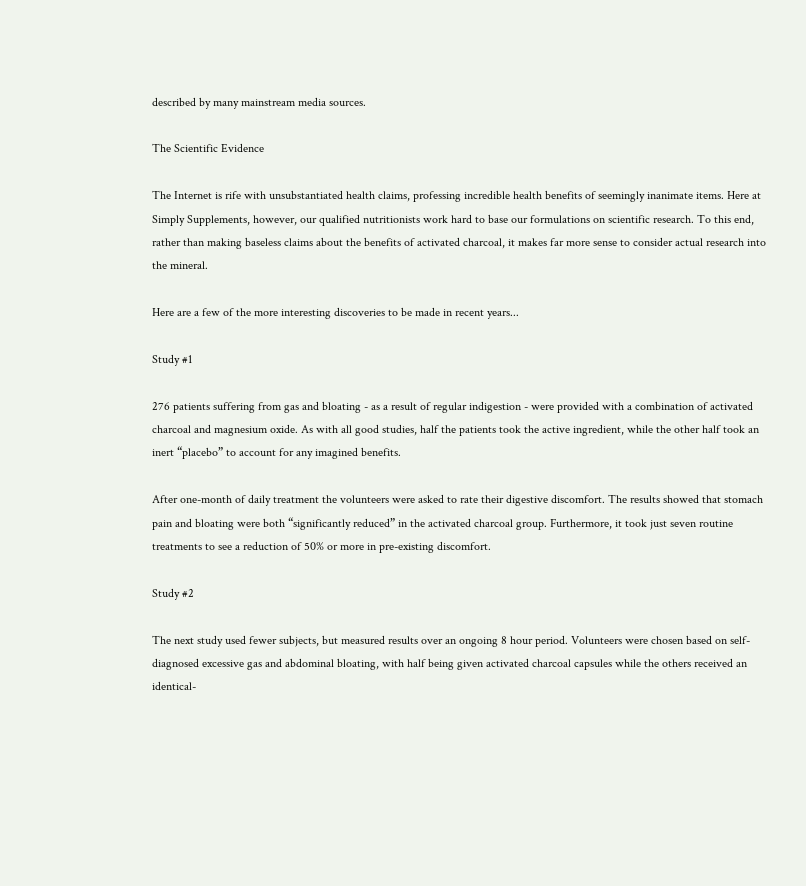described by many mainstream media sources.

The Scientific Evidence

The Internet is rife with unsubstantiated health claims, professing incredible health benefits of seemingly inanimate items. Here at Simply Supplements, however, our qualified nutritionists work hard to base our formulations on scientific research. To this end, rather than making baseless claims about the benefits of activated charcoal, it makes far more sense to consider actual research into the mineral.

Here are a few of the more interesting discoveries to be made in recent years...

Study #1

276 patients suffering from gas and bloating - as a result of regular indigestion - were provided with a combination of activated charcoal and magnesium oxide. As with all good studies, half the patients took the active ingredient, while the other half took an inert “placebo” to account for any imagined benefits.

After one-month of daily treatment the volunteers were asked to rate their digestive discomfort. The results showed that stomach pain and bloating were both “significantly reduced” in the activated charcoal group. Furthermore, it took just seven routine treatments to see a reduction of 50% or more in pre-existing discomfort.

Study #2

The next study used fewer subjects, but measured results over an ongoing 8 hour period. Volunteers were chosen based on self-diagnosed excessive gas and abdominal bloating, with half being given activated charcoal capsules while the others received an identical-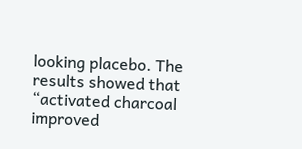looking placebo. The results showed that “activated charcoal improved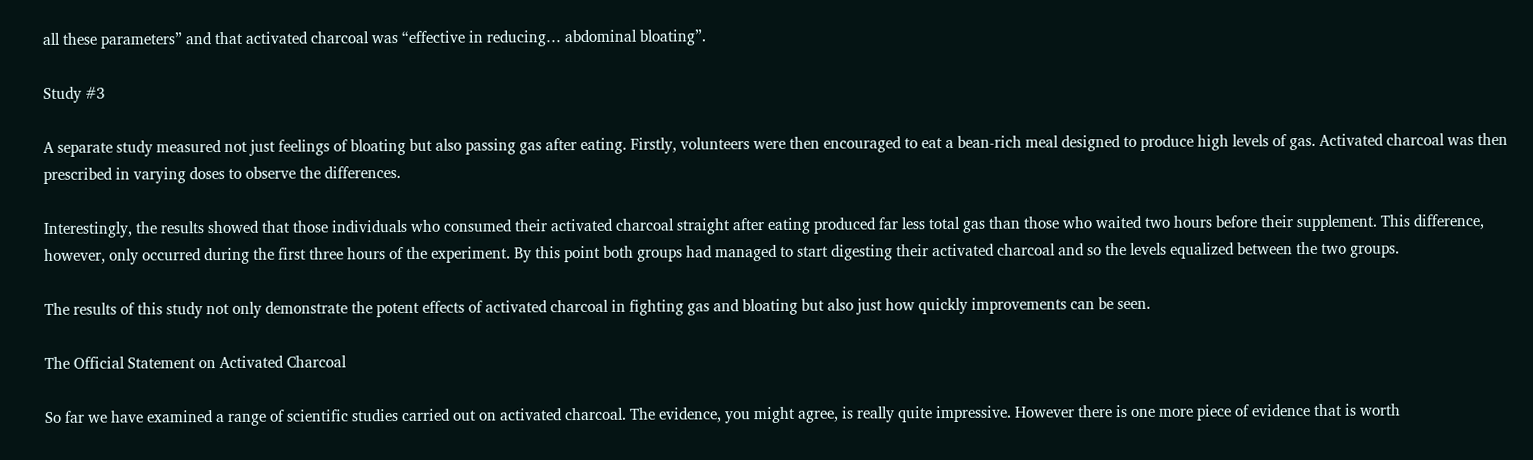all these parameters” and that activated charcoal was “effective in reducing… abdominal bloating”.

Study #3

A separate study measured not just feelings of bloating but also passing gas after eating. Firstly, volunteers were then encouraged to eat a bean-rich meal designed to produce high levels of gas. Activated charcoal was then prescribed in varying doses to observe the differences.

Interestingly, the results showed that those individuals who consumed their activated charcoal straight after eating produced far less total gas than those who waited two hours before their supplement. This difference, however, only occurred during the first three hours of the experiment. By this point both groups had managed to start digesting their activated charcoal and so the levels equalized between the two groups.

The results of this study not only demonstrate the potent effects of activated charcoal in fighting gas and bloating but also just how quickly improvements can be seen.

The Official Statement on Activated Charcoal

So far we have examined a range of scientific studies carried out on activated charcoal. The evidence, you might agree, is really quite impressive. However there is one more piece of evidence that is worth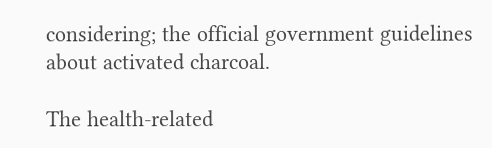considering; the official government guidelines about activated charcoal.

The health-related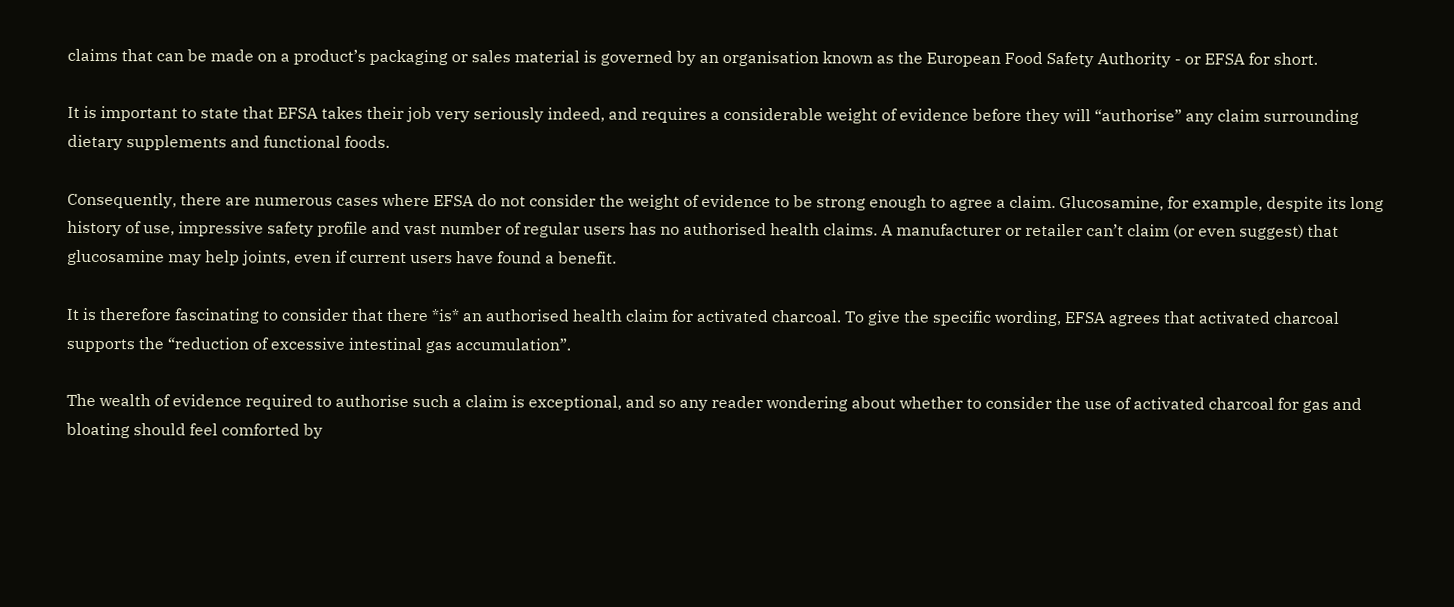claims that can be made on a product’s packaging or sales material is governed by an organisation known as the European Food Safety Authority - or EFSA for short.

It is important to state that EFSA takes their job very seriously indeed, and requires a considerable weight of evidence before they will “authorise” any claim surrounding dietary supplements and functional foods.

Consequently, there are numerous cases where EFSA do not consider the weight of evidence to be strong enough to agree a claim. Glucosamine, for example, despite its long history of use, impressive safety profile and vast number of regular users has no authorised health claims. A manufacturer or retailer can’t claim (or even suggest) that glucosamine may help joints, even if current users have found a benefit.

It is therefore fascinating to consider that there *is* an authorised health claim for activated charcoal. To give the specific wording, EFSA agrees that activated charcoal supports the “reduction of excessive intestinal gas accumulation”.

The wealth of evidence required to authorise such a claim is exceptional, and so any reader wondering about whether to consider the use of activated charcoal for gas and bloating should feel comforted by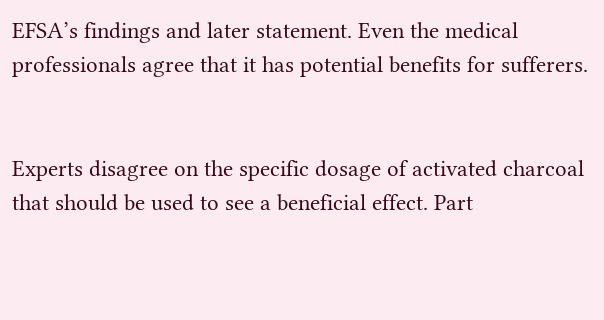EFSA’s findings and later statement. Even the medical professionals agree that it has potential benefits for sufferers.


Experts disagree on the specific dosage of activated charcoal that should be used to see a beneficial effect. Part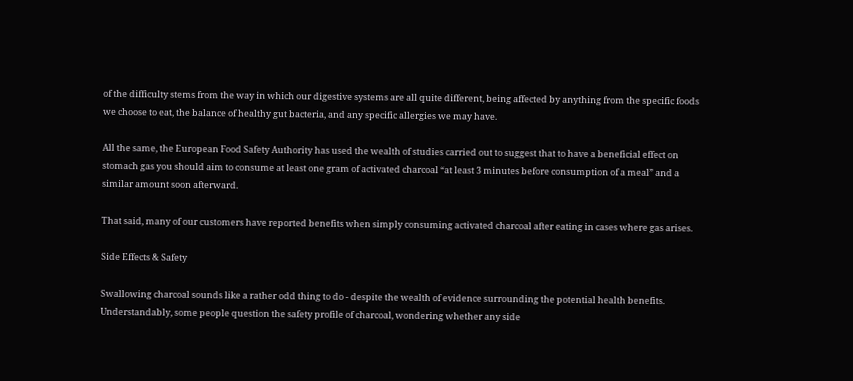of the difficulty stems from the way in which our digestive systems are all quite different, being affected by anything from the specific foods we choose to eat, the balance of healthy gut bacteria, and any specific allergies we may have.

All the same, the European Food Safety Authority has used the wealth of studies carried out to suggest that to have a beneficial effect on stomach gas you should aim to consume at least one gram of activated charcoal “at least 3 minutes before consumption of a meal” and a similar amount soon afterward.

That said, many of our customers have reported benefits when simply consuming activated charcoal after eating in cases where gas arises.

Side Effects & Safety

Swallowing charcoal sounds like a rather odd thing to do - despite the wealth of evidence surrounding the potential health benefits. Understandably, some people question the safety profile of charcoal, wondering whether any side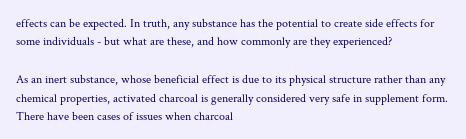effects can be expected. In truth, any substance has the potential to create side effects for some individuals - but what are these, and how commonly are they experienced?

As an inert substance, whose beneficial effect is due to its physical structure rather than any chemical properties, activated charcoal is generally considered very safe in supplement form. There have been cases of issues when charcoal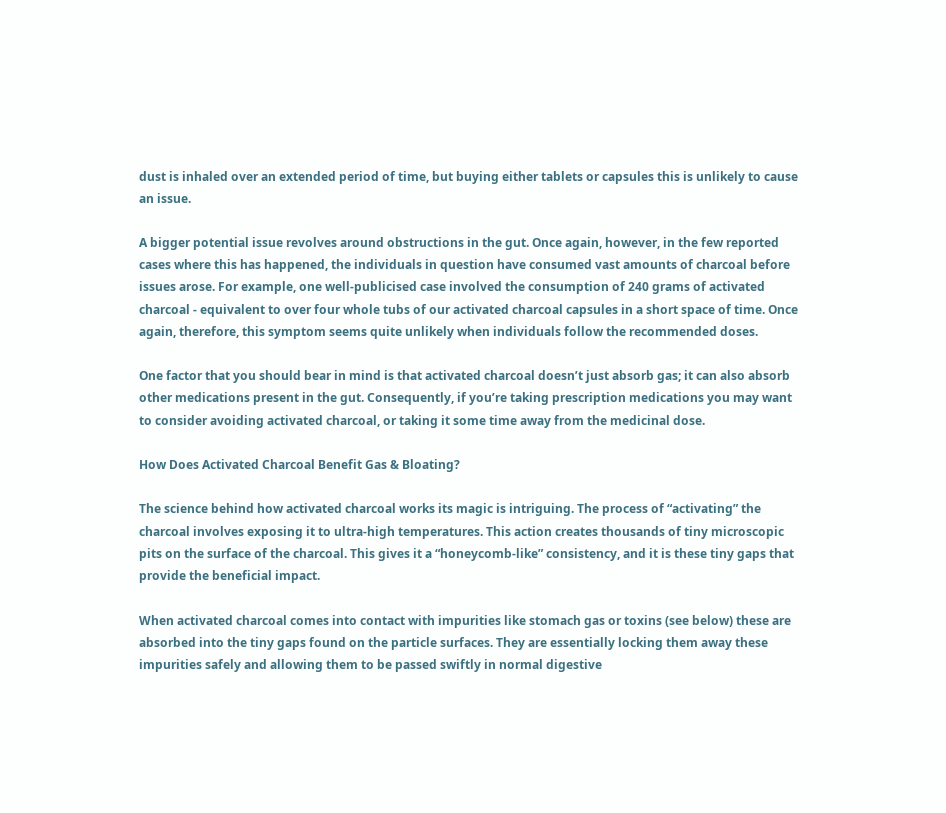dust is inhaled over an extended period of time, but buying either tablets or capsules this is unlikely to cause an issue.

A bigger potential issue revolves around obstructions in the gut. Once again, however, in the few reported cases where this has happened, the individuals in question have consumed vast amounts of charcoal before issues arose. For example, one well-publicised case involved the consumption of 240 grams of activated charcoal - equivalent to over four whole tubs of our activated charcoal capsules in a short space of time. Once again, therefore, this symptom seems quite unlikely when individuals follow the recommended doses.

One factor that you should bear in mind is that activated charcoal doesn’t just absorb gas; it can also absorb other medications present in the gut. Consequently, if you’re taking prescription medications you may want to consider avoiding activated charcoal, or taking it some time away from the medicinal dose.

How Does Activated Charcoal Benefit Gas & Bloating?

The science behind how activated charcoal works its magic is intriguing. The process of “activating” the charcoal involves exposing it to ultra-high temperatures. This action creates thousands of tiny microscopic pits on the surface of the charcoal. This gives it a “honeycomb-like” consistency, and it is these tiny gaps that provide the beneficial impact.

When activated charcoal comes into contact with impurities like stomach gas or toxins (see below) these are absorbed into the tiny gaps found on the particle surfaces. They are essentially locking them away these impurities safely and allowing them to be passed swiftly in normal digestive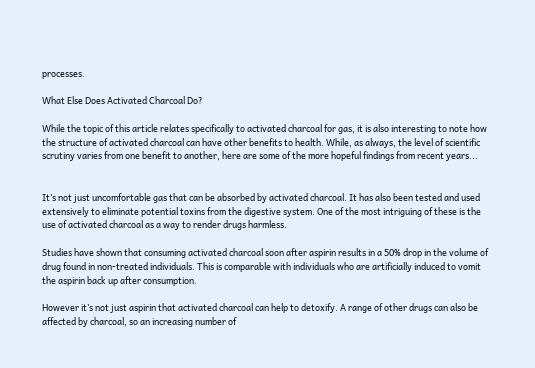processes.

What Else Does Activated Charcoal Do?

While the topic of this article relates specifically to activated charcoal for gas, it is also interesting to note how the structure of activated charcoal can have other benefits to health. While, as always, the level of scientific scrutiny varies from one benefit to another, here are some of the more hopeful findings from recent years...


It’s not just uncomfortable gas that can be absorbed by activated charcoal. It has also been tested and used extensively to eliminate potential toxins from the digestive system. One of the most intriguing of these is the use of activated charcoal as a way to render drugs harmless.

Studies have shown that consuming activated charcoal soon after aspirin results in a 50% drop in the volume of drug found in non-treated individuals. This is comparable with individuals who are artificially induced to vomit the aspirin back up after consumption.

However it’s not just aspirin that activated charcoal can help to detoxify. A range of other drugs can also be affected by charcoal, so an increasing number of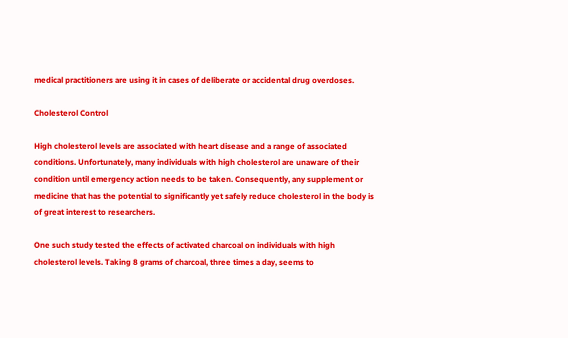medical practitioners are using it in cases of deliberate or accidental drug overdoses.

Cholesterol Control

High cholesterol levels are associated with heart disease and a range of associated conditions. Unfortunately, many individuals with high cholesterol are unaware of their condition until emergency action needs to be taken. Consequently, any supplement or medicine that has the potential to significantly yet safely reduce cholesterol in the body is of great interest to researchers.

One such study tested the effects of activated charcoal on individuals with high cholesterol levels. Taking 8 grams of charcoal, three times a day, seems to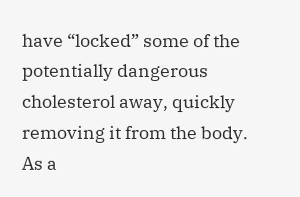have “locked” some of the potentially dangerous cholesterol away, quickly removing it from the body. As a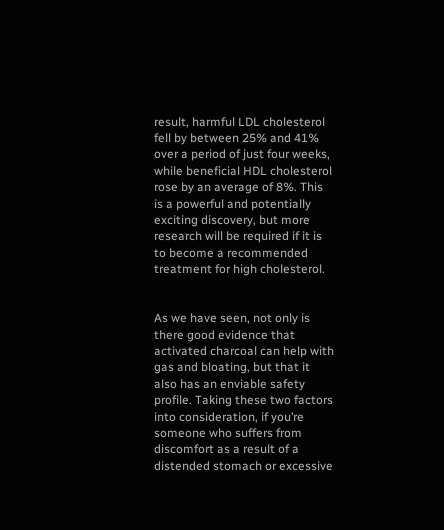result, harmful LDL cholesterol fell by between 25% and 41% over a period of just four weeks, while beneficial HDL cholesterol rose by an average of 8%. This is a powerful and potentially exciting discovery, but more research will be required if it is to become a recommended treatment for high cholesterol.


As we have seen, not only is there good evidence that activated charcoal can help with gas and bloating, but that it also has an enviable safety profile. Taking these two factors into consideration, if you’re someone who suffers from discomfort as a result of a distended stomach or excessive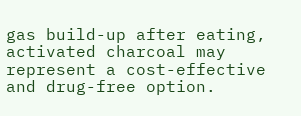gas build-up after eating, activated charcoal may represent a cost-effective and drug-free option.